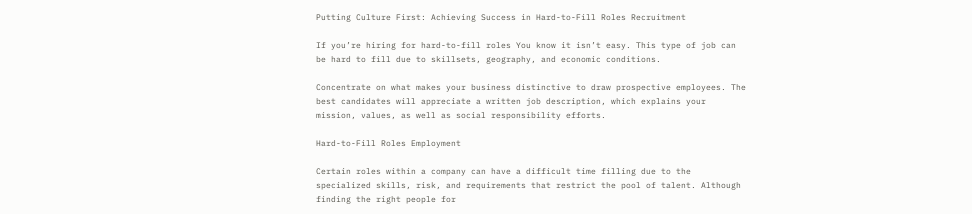Putting Culture First: Achieving Success in Hard-to-Fill Roles Recruitment

If you’re hiring for hard-to-fill roles You know it isn’t easy. This type of job can be hard to fill due to skillsets, geography, and economic conditions.

Concentrate on what makes your business distinctive to draw prospective employees. The best candidates will appreciate a written job description, which explains your mission, values, as well as social responsibility efforts.

Hard-to-Fill Roles Employment

Certain roles within a company can have a difficult time filling due to the specialized skills, risk, and requirements that restrict the pool of talent. Although finding the right people for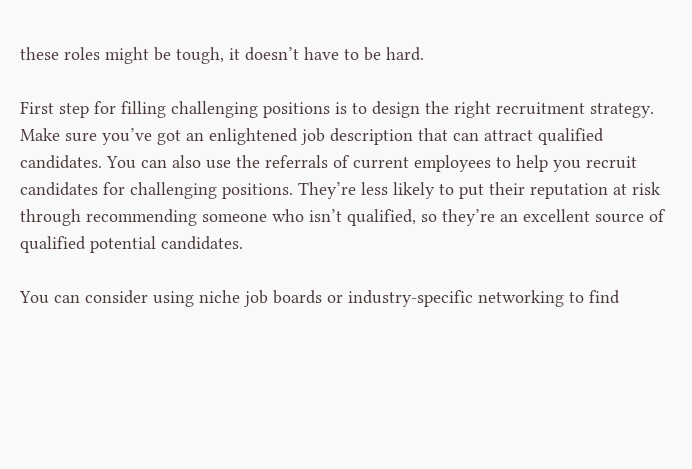these roles might be tough, it doesn’t have to be hard.

First step for filling challenging positions is to design the right recruitment strategy. Make sure you’ve got an enlightened job description that can attract qualified candidates. You can also use the referrals of current employees to help you recruit candidates for challenging positions. They’re less likely to put their reputation at risk through recommending someone who isn’t qualified, so they’re an excellent source of qualified potential candidates.

You can consider using niche job boards or industry-specific networking to find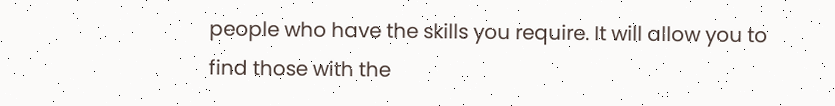people who have the skills you require. It will allow you to find those with the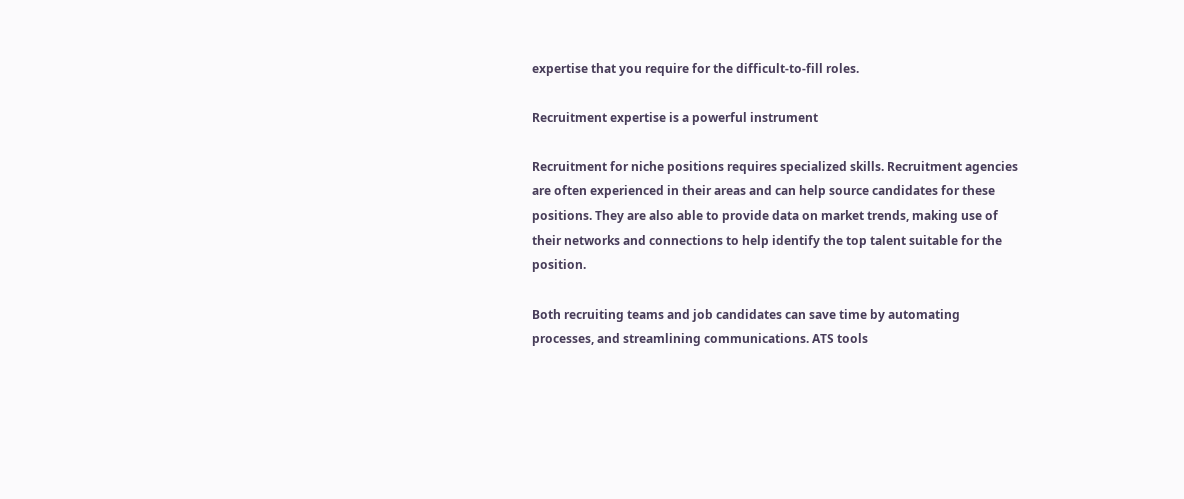expertise that you require for the difficult-to-fill roles.

Recruitment expertise is a powerful instrument

Recruitment for niche positions requires specialized skills. Recruitment agencies are often experienced in their areas and can help source candidates for these positions. They are also able to provide data on market trends, making use of their networks and connections to help identify the top talent suitable for the position.

Both recruiting teams and job candidates can save time by automating processes, and streamlining communications. ATS tools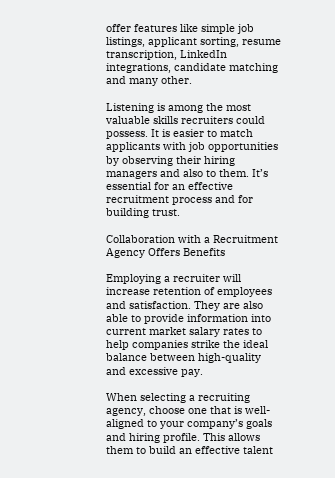offer features like simple job listings, applicant sorting, resume transcription, LinkedIn integrations, candidate matching and many other.

Listening is among the most valuable skills recruiters could possess. It is easier to match applicants with job opportunities by observing their hiring managers and also to them. It’s essential for an effective recruitment process and for building trust.

Collaboration with a Recruitment Agency Offers Benefits

Employing a recruiter will increase retention of employees and satisfaction. They are also able to provide information into current market salary rates to help companies strike the ideal balance between high-quality and excessive pay.

When selecting a recruiting agency, choose one that is well-aligned to your company’s goals and hiring profile. This allows them to build an effective talent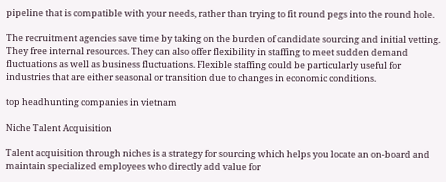pipeline that is compatible with your needs, rather than trying to fit round pegs into the round hole.

The recruitment agencies save time by taking on the burden of candidate sourcing and initial vetting. They free internal resources. They can also offer flexibility in staffing to meet sudden demand fluctuations as well as business fluctuations. Flexible staffing could be particularly useful for industries that are either seasonal or transition due to changes in economic conditions.

top headhunting companies in vietnam

Niche Talent Acquisition

Talent acquisition through niches is a strategy for sourcing which helps you locate an on-board and maintain specialized employees who directly add value for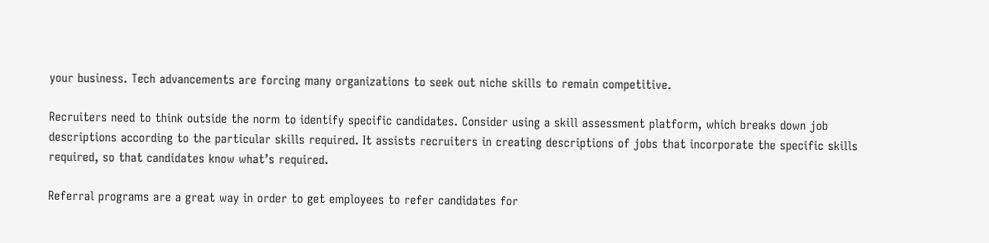your business. Tech advancements are forcing many organizations to seek out niche skills to remain competitive.

Recruiters need to think outside the norm to identify specific candidates. Consider using a skill assessment platform, which breaks down job descriptions according to the particular skills required. It assists recruiters in creating descriptions of jobs that incorporate the specific skills required, so that candidates know what’s required.

Referral programs are a great way in order to get employees to refer candidates for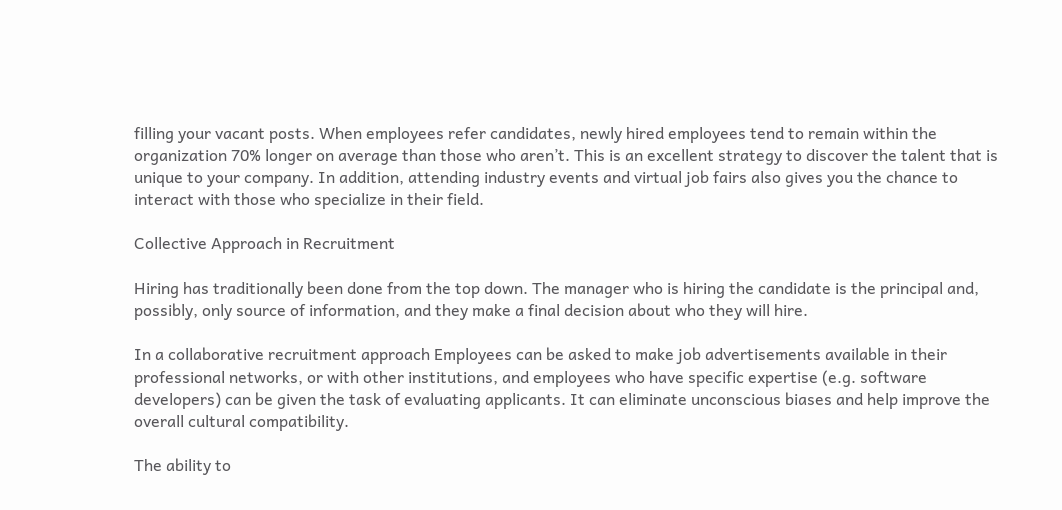filling your vacant posts. When employees refer candidates, newly hired employees tend to remain within the organization 70% longer on average than those who aren’t. This is an excellent strategy to discover the talent that is unique to your company. In addition, attending industry events and virtual job fairs also gives you the chance to interact with those who specialize in their field.

Collective Approach in Recruitment

Hiring has traditionally been done from the top down. The manager who is hiring the candidate is the principal and, possibly, only source of information, and they make a final decision about who they will hire.

In a collaborative recruitment approach Employees can be asked to make job advertisements available in their professional networks, or with other institutions, and employees who have specific expertise (e.g. software developers) can be given the task of evaluating applicants. It can eliminate unconscious biases and help improve the overall cultural compatibility.

The ability to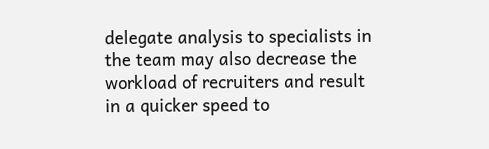delegate analysis to specialists in the team may also decrease the workload of recruiters and result in a quicker speed to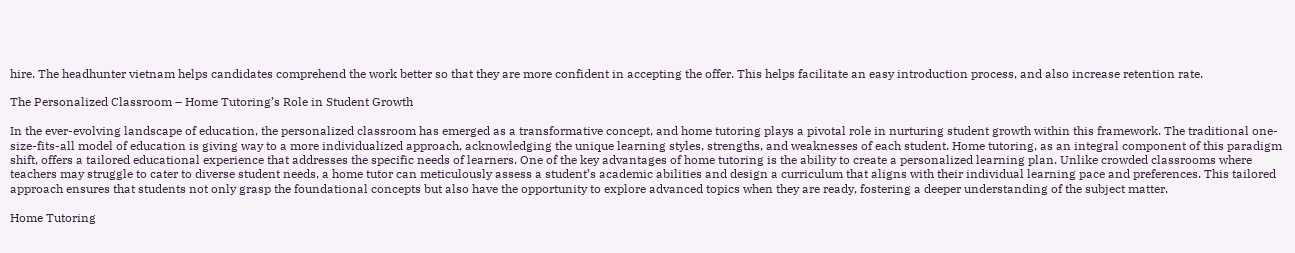hire. The headhunter vietnam helps candidates comprehend the work better so that they are more confident in accepting the offer. This helps facilitate an easy introduction process, and also increase retention rate.

The Personalized Classroom – Home Tutoring’s Role in Student Growth

In the ever-evolving landscape of education, the personalized classroom has emerged as a transformative concept, and home tutoring plays a pivotal role in nurturing student growth within this framework. The traditional one-size-fits-all model of education is giving way to a more individualized approach, acknowledging the unique learning styles, strengths, and weaknesses of each student. Home tutoring, as an integral component of this paradigm shift, offers a tailored educational experience that addresses the specific needs of learners. One of the key advantages of home tutoring is the ability to create a personalized learning plan. Unlike crowded classrooms where teachers may struggle to cater to diverse student needs, a home tutor can meticulously assess a student’s academic abilities and design a curriculum that aligns with their individual learning pace and preferences. This tailored approach ensures that students not only grasp the foundational concepts but also have the opportunity to explore advanced topics when they are ready, fostering a deeper understanding of the subject matter.

Home Tutoring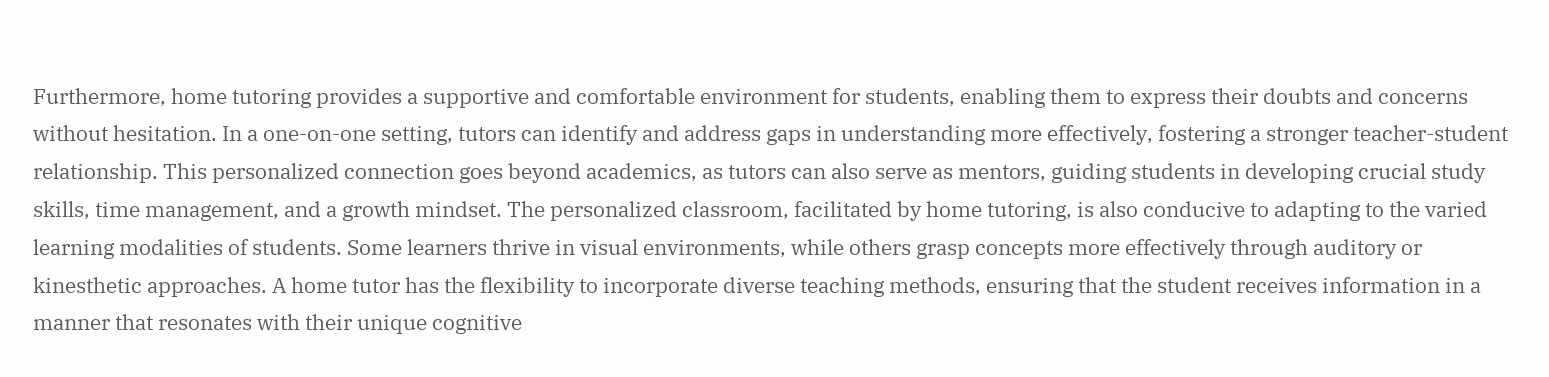Furthermore, home tutoring provides a supportive and comfortable environment for students, enabling them to express their doubts and concerns without hesitation. In a one-on-one setting, tutors can identify and address gaps in understanding more effectively, fostering a stronger teacher-student relationship. This personalized connection goes beyond academics, as tutors can also serve as mentors, guiding students in developing crucial study skills, time management, and a growth mindset. The personalized classroom, facilitated by home tutoring, is also conducive to adapting to the varied learning modalities of students. Some learners thrive in visual environments, while others grasp concepts more effectively through auditory or kinesthetic approaches. A home tutor has the flexibility to incorporate diverse teaching methods, ensuring that the student receives information in a manner that resonates with their unique cognitive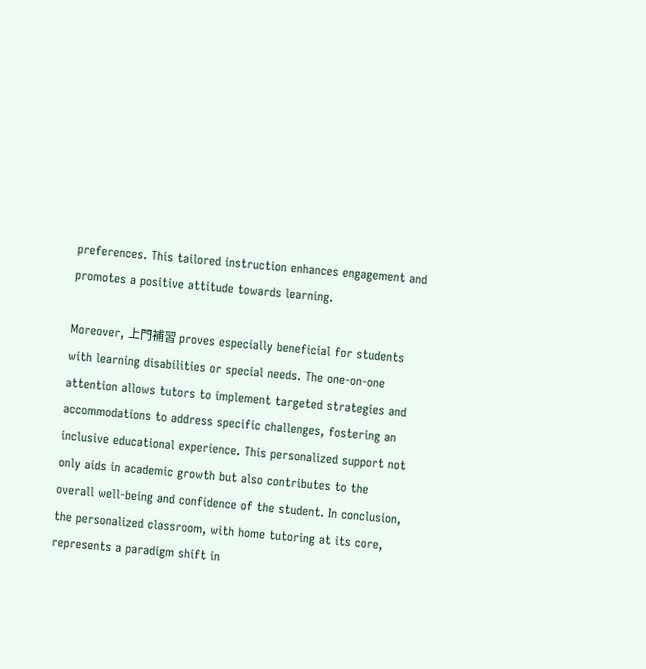preferences. This tailored instruction enhances engagement and promotes a positive attitude towards learning.

Moreover, 上門補習 proves especially beneficial for students with learning disabilities or special needs. The one-on-one attention allows tutors to implement targeted strategies and accommodations to address specific challenges, fostering an inclusive educational experience. This personalized support not only aids in academic growth but also contributes to the overall well-being and confidence of the student. In conclusion, the personalized classroom, with home tutoring at its core, represents a paradigm shift in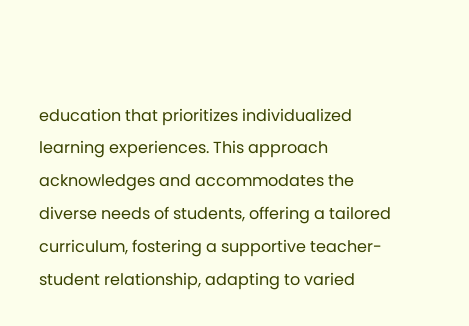education that prioritizes individualized learning experiences. This approach acknowledges and accommodates the diverse needs of students, offering a tailored curriculum, fostering a supportive teacher-student relationship, adapting to varied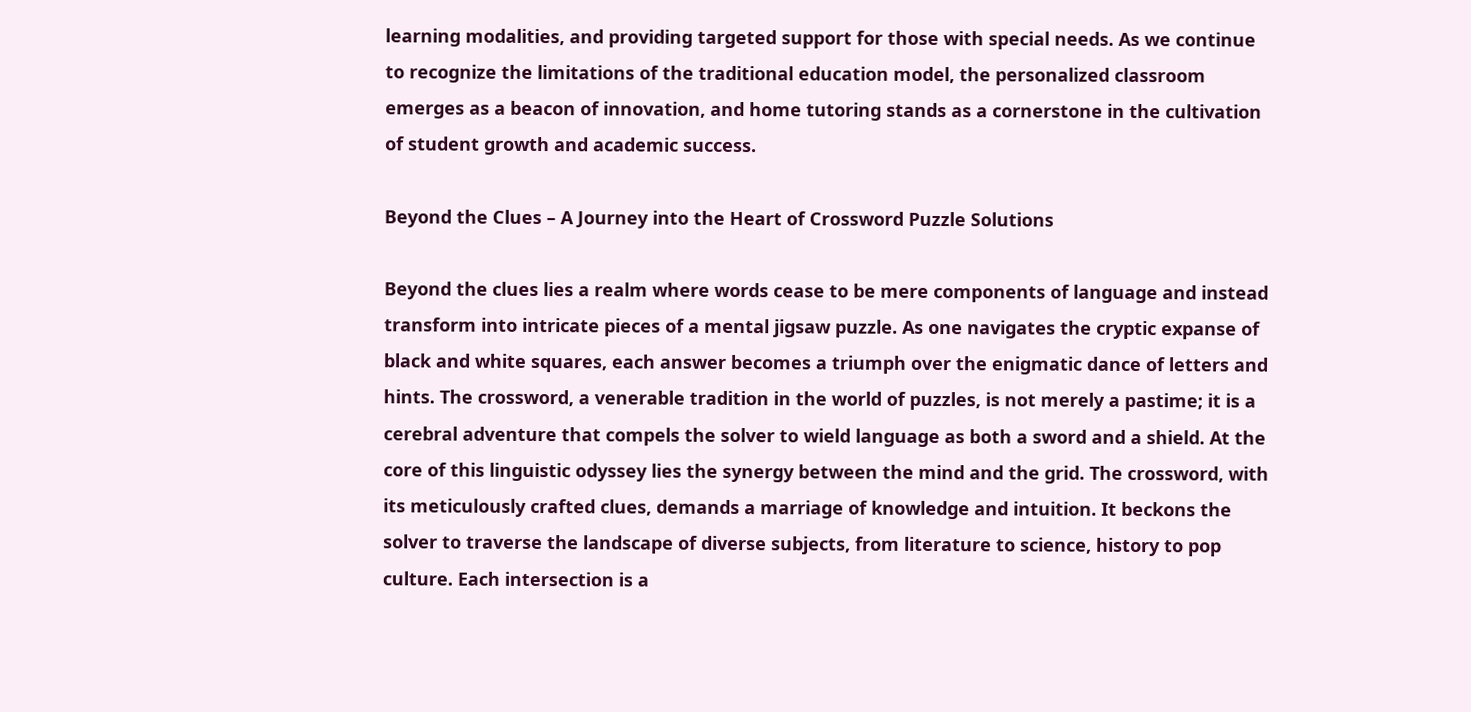learning modalities, and providing targeted support for those with special needs. As we continue to recognize the limitations of the traditional education model, the personalized classroom emerges as a beacon of innovation, and home tutoring stands as a cornerstone in the cultivation of student growth and academic success.

Beyond the Clues – A Journey into the Heart of Crossword Puzzle Solutions

Beyond the clues lies a realm where words cease to be mere components of language and instead transform into intricate pieces of a mental jigsaw puzzle. As one navigates the cryptic expanse of black and white squares, each answer becomes a triumph over the enigmatic dance of letters and hints. The crossword, a venerable tradition in the world of puzzles, is not merely a pastime; it is a cerebral adventure that compels the solver to wield language as both a sword and a shield. At the core of this linguistic odyssey lies the synergy between the mind and the grid. The crossword, with its meticulously crafted clues, demands a marriage of knowledge and intuition. It beckons the solver to traverse the landscape of diverse subjects, from literature to science, history to pop culture. Each intersection is a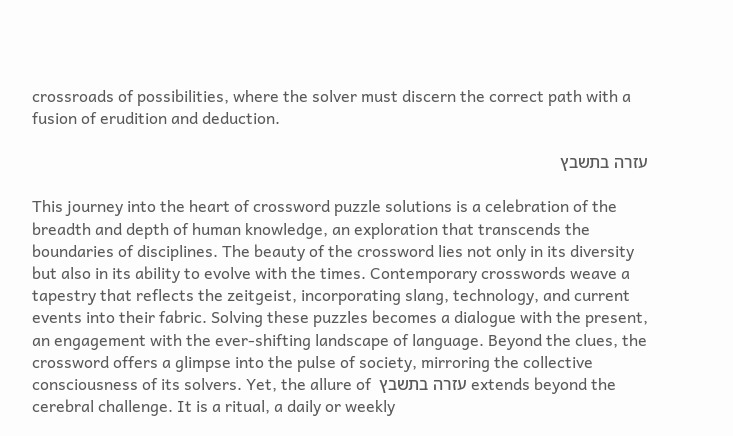crossroads of possibilities, where the solver must discern the correct path with a fusion of erudition and deduction.

עזרה בתשבץ

This journey into the heart of crossword puzzle solutions is a celebration of the breadth and depth of human knowledge, an exploration that transcends the boundaries of disciplines. The beauty of the crossword lies not only in its diversity but also in its ability to evolve with the times. Contemporary crosswords weave a tapestry that reflects the zeitgeist, incorporating slang, technology, and current events into their fabric. Solving these puzzles becomes a dialogue with the present, an engagement with the ever-shifting landscape of language. Beyond the clues, the crossword offers a glimpse into the pulse of society, mirroring the collective consciousness of its solvers. Yet, the allure of  עזרה בתשבץ extends beyond the cerebral challenge. It is a ritual, a daily or weekly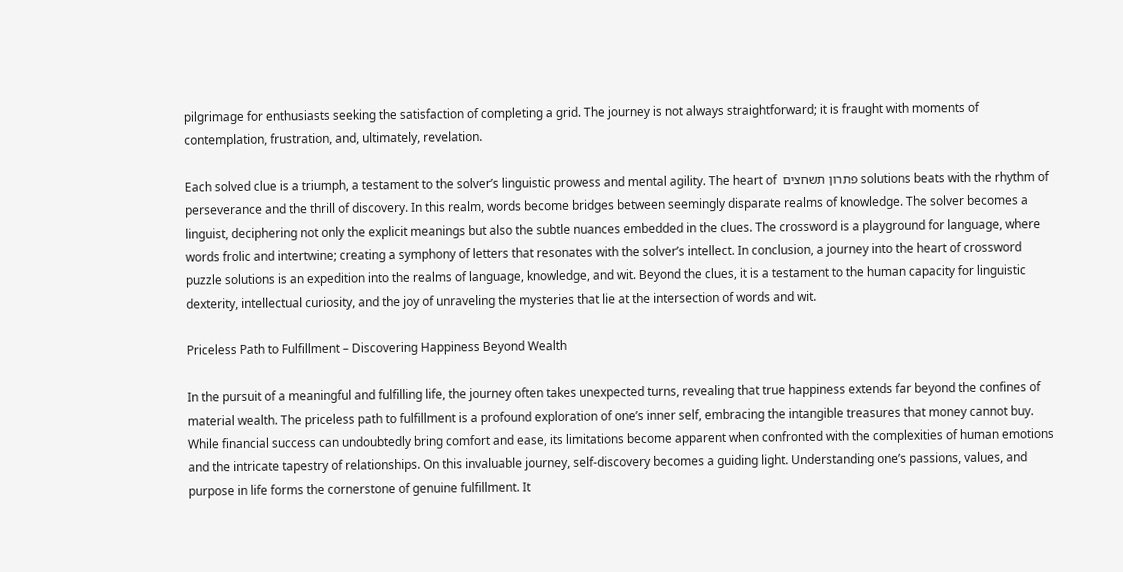pilgrimage for enthusiasts seeking the satisfaction of completing a grid. The journey is not always straightforward; it is fraught with moments of contemplation, frustration, and, ultimately, revelation.

Each solved clue is a triumph, a testament to the solver’s linguistic prowess and mental agility. The heart of  פתרון תשחצים solutions beats with the rhythm of perseverance and the thrill of discovery. In this realm, words become bridges between seemingly disparate realms of knowledge. The solver becomes a linguist, deciphering not only the explicit meanings but also the subtle nuances embedded in the clues. The crossword is a playground for language, where words frolic and intertwine; creating a symphony of letters that resonates with the solver’s intellect. In conclusion, a journey into the heart of crossword puzzle solutions is an expedition into the realms of language, knowledge, and wit. Beyond the clues, it is a testament to the human capacity for linguistic dexterity, intellectual curiosity, and the joy of unraveling the mysteries that lie at the intersection of words and wit.

Priceless Path to Fulfillment – Discovering Happiness Beyond Wealth

In the pursuit of a meaningful and fulfilling life, the journey often takes unexpected turns, revealing that true happiness extends far beyond the confines of material wealth. The priceless path to fulfillment is a profound exploration of one’s inner self, embracing the intangible treasures that money cannot buy. While financial success can undoubtedly bring comfort and ease, its limitations become apparent when confronted with the complexities of human emotions and the intricate tapestry of relationships. On this invaluable journey, self-discovery becomes a guiding light. Understanding one’s passions, values, and purpose in life forms the cornerstone of genuine fulfillment. It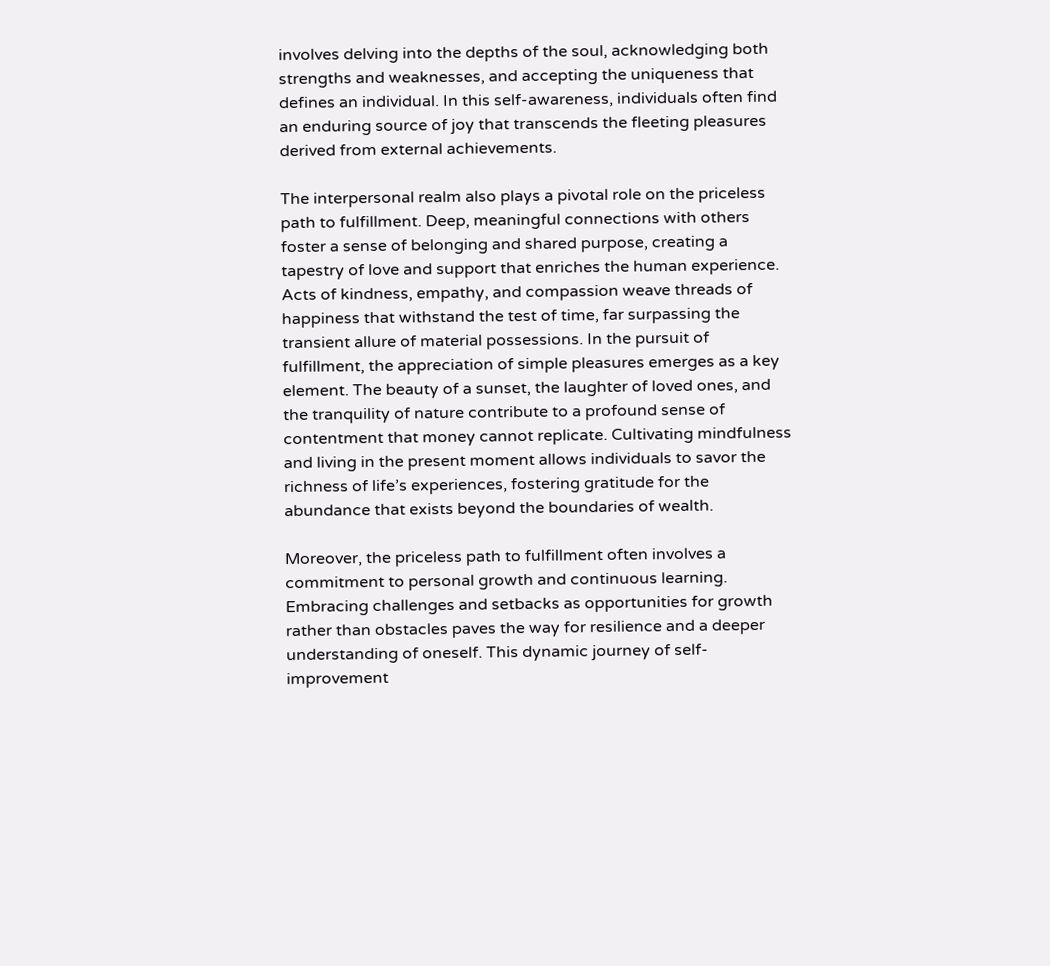involves delving into the depths of the soul, acknowledging both strengths and weaknesses, and accepting the uniqueness that defines an individual. In this self-awareness, individuals often find an enduring source of joy that transcends the fleeting pleasures derived from external achievements.

The interpersonal realm also plays a pivotal role on the priceless path to fulfillment. Deep, meaningful connections with others foster a sense of belonging and shared purpose, creating a tapestry of love and support that enriches the human experience. Acts of kindness, empathy, and compassion weave threads of happiness that withstand the test of time, far surpassing the transient allure of material possessions. In the pursuit of fulfillment, the appreciation of simple pleasures emerges as a key element. The beauty of a sunset, the laughter of loved ones, and the tranquility of nature contribute to a profound sense of contentment that money cannot replicate. Cultivating mindfulness and living in the present moment allows individuals to savor the richness of life’s experiences, fostering gratitude for the abundance that exists beyond the boundaries of wealth.

Moreover, the priceless path to fulfillment often involves a commitment to personal growth and continuous learning. Embracing challenges and setbacks as opportunities for growth rather than obstacles paves the way for resilience and a deeper understanding of oneself. This dynamic journey of self-improvement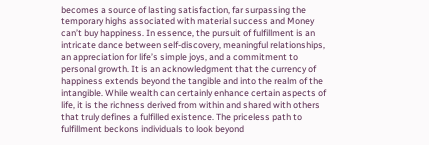becomes a source of lasting satisfaction, far surpassing the temporary highs associated with material success and Money can’t buy happiness. In essence, the pursuit of fulfillment is an intricate dance between self-discovery, meaningful relationships, an appreciation for life’s simple joys, and a commitment to personal growth. It is an acknowledgment that the currency of happiness extends beyond the tangible and into the realm of the intangible. While wealth can certainly enhance certain aspects of life, it is the richness derived from within and shared with others that truly defines a fulfilled existence. The priceless path to fulfillment beckons individuals to look beyond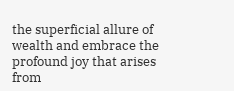the superficial allure of wealth and embrace the profound joy that arises from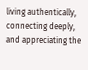living authentically, connecting deeply, and appreciating the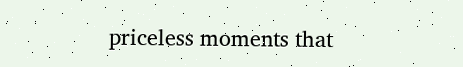priceless moments that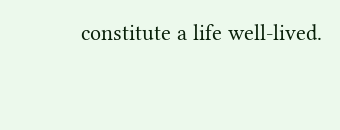constitute a life well-lived.